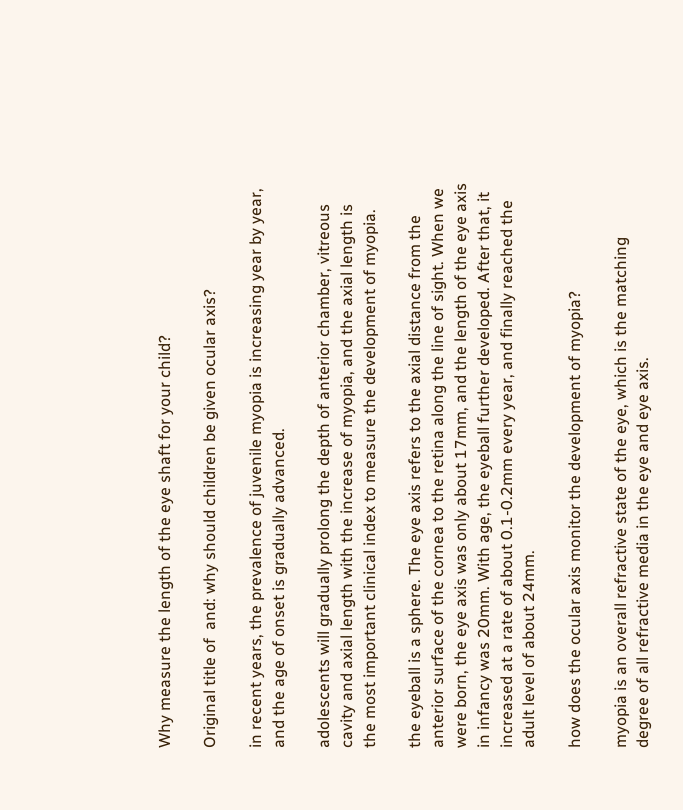Why measure the length of the eye shaft for your child?

Original title of  and: why should children be given ocular axis?

in recent years, the prevalence of juvenile myopia is increasing year by year, and the age of onset is gradually advanced.

adolescents will gradually prolong the depth of anterior chamber, vitreous cavity and axial length with the increase of myopia, and the axial length is the most important clinical index to measure the development of myopia.

the eyeball is a sphere. The eye axis refers to the axial distance from the anterior surface of the cornea to the retina along the line of sight. When we were born, the eye axis was only about 17mm, and the length of the eye axis in infancy was 20mm. With age, the eyeball further developed. After that, it increased at a rate of about 0.1-0.2mm every year, and finally reached the adult level of about 24mm.

how does the ocular axis monitor the development of myopia?

myopia is an overall refractive state of the eye, which is the matching degree of all refractive media in the eye and eye axis.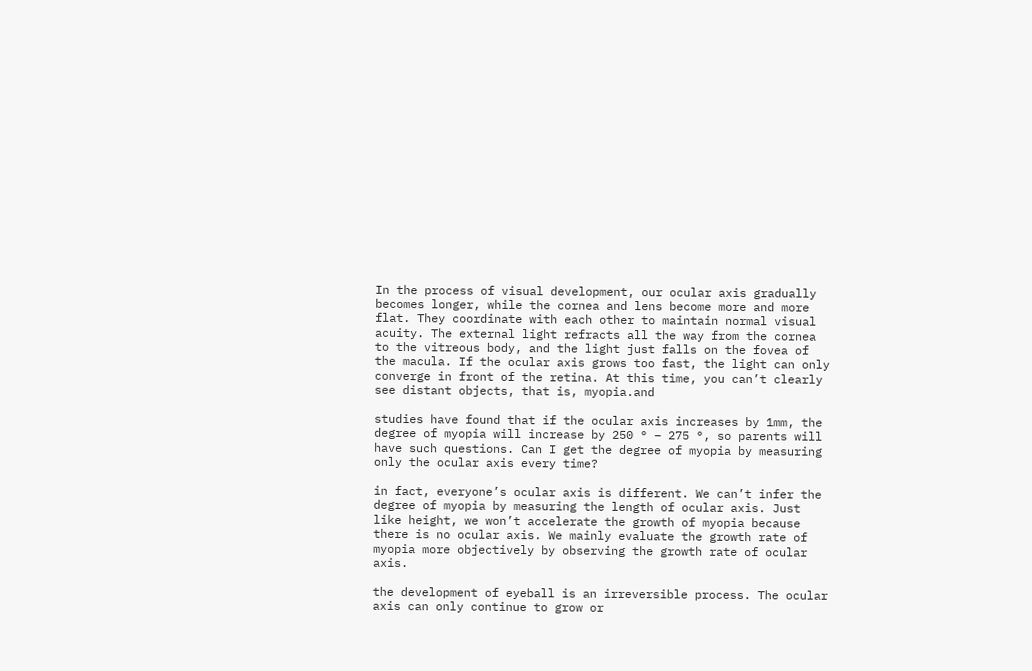In the process of visual development, our ocular axis gradually becomes longer, while the cornea and lens become more and more flat. They coordinate with each other to maintain normal visual acuity. The external light refracts all the way from the cornea to the vitreous body, and the light just falls on the fovea of the macula. If the ocular axis grows too fast, the light can only converge in front of the retina. At this time, you can’t clearly see distant objects, that is, myopia.and

studies have found that if the ocular axis increases by 1mm, the degree of myopia will increase by 250 ° – 275 °, so parents will have such questions. Can I get the degree of myopia by measuring only the ocular axis every time?

in fact, everyone’s ocular axis is different. We can’t infer the degree of myopia by measuring the length of ocular axis. Just like height, we won’t accelerate the growth of myopia because there is no ocular axis. We mainly evaluate the growth rate of myopia more objectively by observing the growth rate of ocular axis.

the development of eyeball is an irreversible process. The ocular axis can only continue to grow or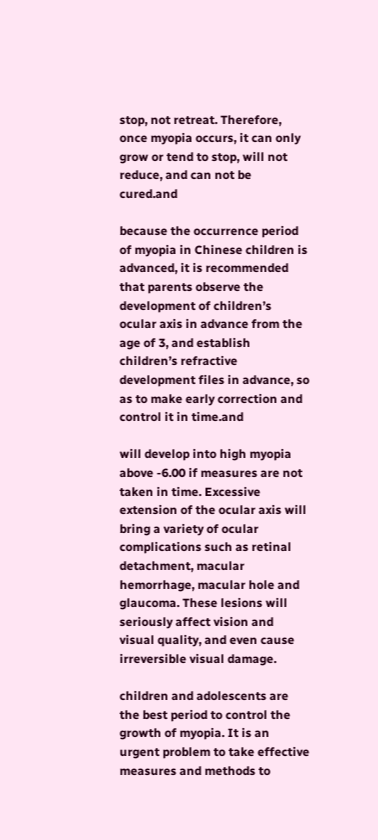stop, not retreat. Therefore, once myopia occurs, it can only grow or tend to stop, will not reduce, and can not be cured.and

because the occurrence period of myopia in Chinese children is advanced, it is recommended that parents observe the development of children’s ocular axis in advance from the age of 3, and establish children’s refractive development files in advance, so as to make early correction and control it in time.and

will develop into high myopia above -6.00 if measures are not taken in time. Excessive extension of the ocular axis will bring a variety of ocular complications such as retinal detachment, macular hemorrhage, macular hole and glaucoma. These lesions will seriously affect vision and visual quality, and even cause irreversible visual damage.

children and adolescents are the best period to control the growth of myopia. It is an urgent problem to take effective measures and methods to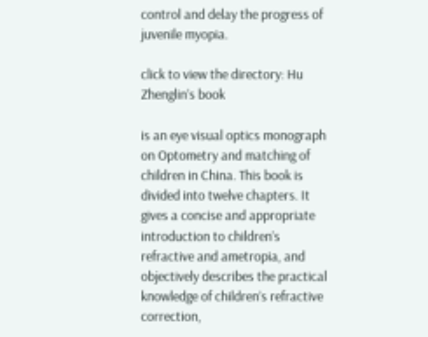control and delay the progress of juvenile myopia.

click to view the directory: Hu Zhenglin’s book

is an eye visual optics monograph on Optometry and matching of children in China. This book is divided into twelve chapters. It gives a concise and appropriate introduction to children’s refractive and ametropia, and objectively describes the practical knowledge of children’s refractive correction,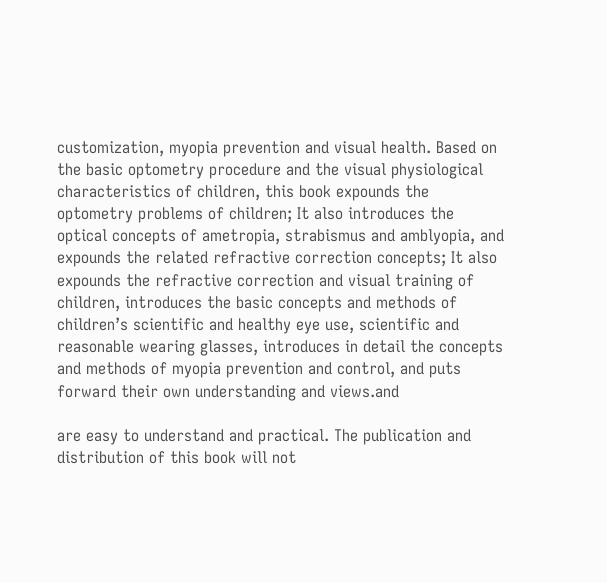customization, myopia prevention and visual health. Based on the basic optometry procedure and the visual physiological characteristics of children, this book expounds the optometry problems of children; It also introduces the optical concepts of ametropia, strabismus and amblyopia, and expounds the related refractive correction concepts; It also expounds the refractive correction and visual training of children, introduces the basic concepts and methods of children’s scientific and healthy eye use, scientific and reasonable wearing glasses, introduces in detail the concepts and methods of myopia prevention and control, and puts forward their own understanding and views.and

are easy to understand and practical. The publication and distribution of this book will not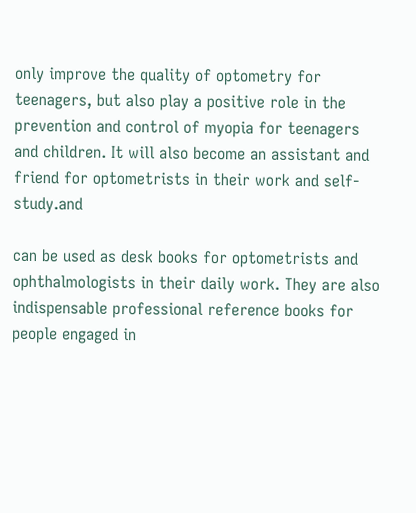only improve the quality of optometry for teenagers, but also play a positive role in the prevention and control of myopia for teenagers and children. It will also become an assistant and friend for optometrists in their work and self-study.and

can be used as desk books for optometrists and ophthalmologists in their daily work. They are also indispensable professional reference books for people engaged in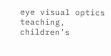eye visual optics teaching, children’s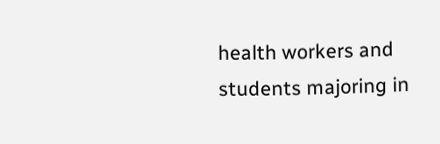health workers and students majoring in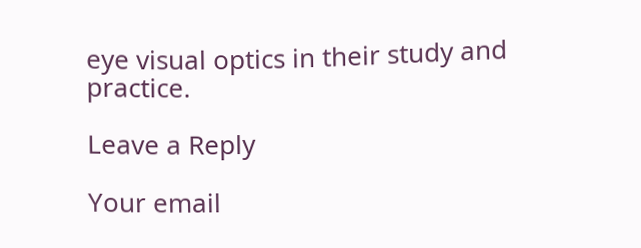eye visual optics in their study and practice.

Leave a Reply

Your email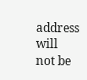address will not be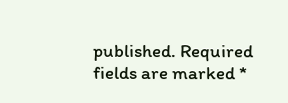published. Required fields are marked *